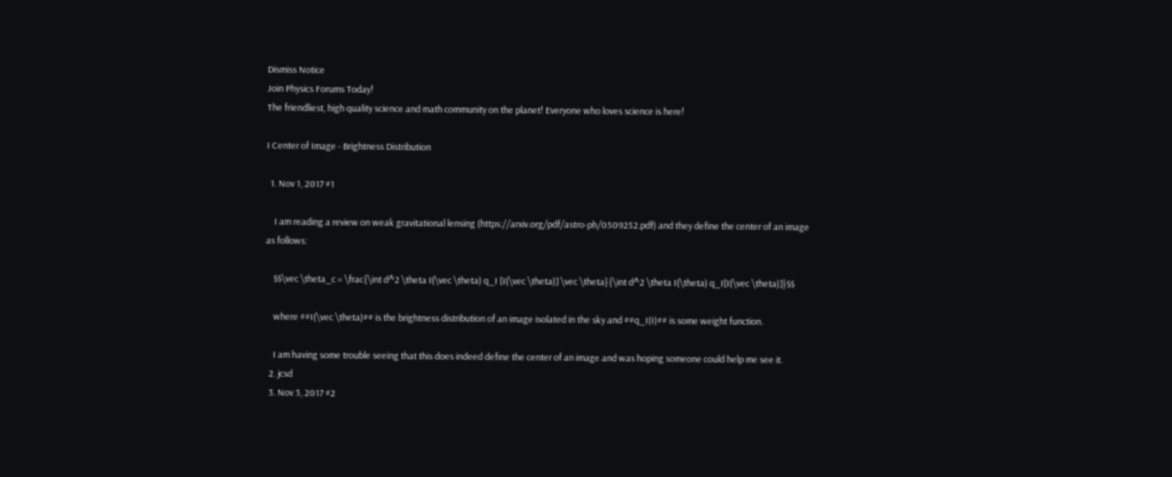Dismiss Notice
Join Physics Forums Today!
The friendliest, high quality science and math community on the planet! Everyone who loves science is here!

I Center of Image - Brightness Distribution

  1. Nov 1, 2017 #1

    I am reading a review on weak gravitational lensing (https://arxiv.org/pdf/astro-ph/0509252.pdf) and they define the center of an image as follows:

    $$\vec \theta_c = \frac{\int d^2 \theta I(\vec \theta) q_I [I(\vec \theta)] \vec \theta}{\int d^2 \theta I(\theta) q_I[I(\vec \theta)]}$$

    where ##I(\vec \theta)## is the brightness distribution of an image isolated in the sky and ##q_I(I)## is some weight function.

    I am having some trouble seeing that this does indeed define the center of an image and was hoping someone could help me see it.
  2. jcsd
  3. Nov 3, 2017 #2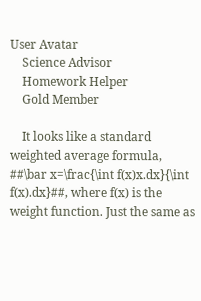User Avatar
    Science Advisor
    Homework Helper
    Gold Member

    It looks like a standard weighted average formula, ##\bar x=\frac{\int f(x)x.dx}{\int f(x).dx}##, where f(x) is the weight function. Just the same as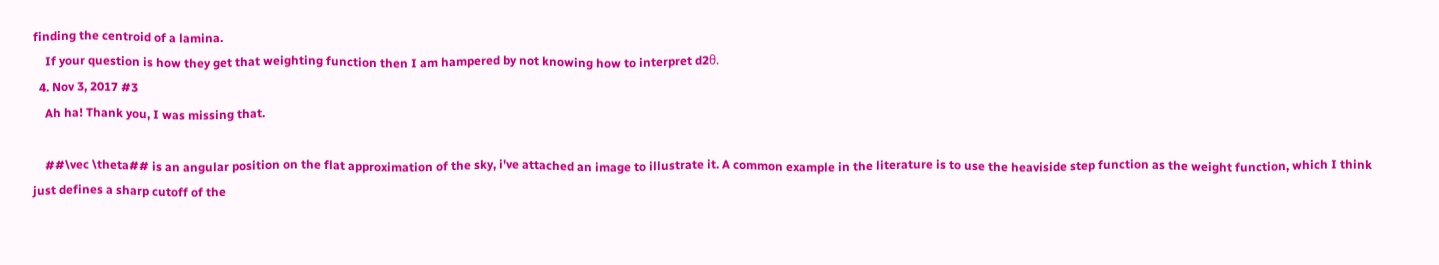finding the centroid of a lamina.
    If your question is how they get that weighting function then I am hampered by not knowing how to interpret d2θ.
  4. Nov 3, 2017 #3
    Ah ha! Thank you, I was missing that.

    ##\vec \theta## is an angular position on the flat approximation of the sky, i've attached an image to illustrate it. A common example in the literature is to use the heaviside step function as the weight function, which I think just defines a sharp cutoff of the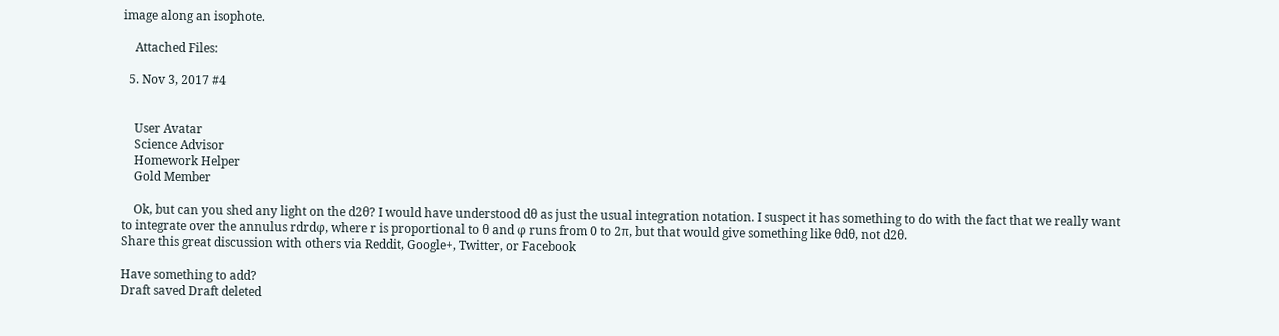image along an isophote.

    Attached Files:

  5. Nov 3, 2017 #4


    User Avatar
    Science Advisor
    Homework Helper
    Gold Member

    Ok, but can you shed any light on the d2θ? I would have understood dθ as just the usual integration notation. I suspect it has something to do with the fact that we really want to integrate over the annulus rdrdφ, where r is proportional to θ and φ runs from 0 to 2π, but that would give something like θdθ, not d2θ.
Share this great discussion with others via Reddit, Google+, Twitter, or Facebook

Have something to add?
Draft saved Draft deleted